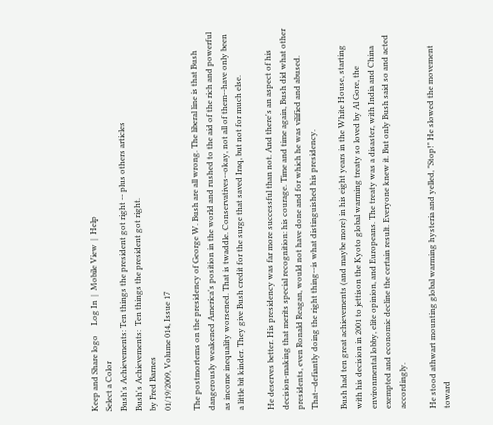Keep and Share logo     Log In  |  Mobile View  |  Help
Select a Color
Bush's Achievements: Ten things the president got right -- plus others articles
Bush's Achievements:  Ten things the president got right.
by Fred Barnes
01/19/2009, Volume 014, Issue 17

The postmortems on the presidency of George W. Bush are all wrong. The liberal line is that Bush dangerously weakened America's position in the world and rushed to the aid of the rich and powerful as income inequality worsened. That is twaddle. Conservatives--okay, not all of them--have only been a little bit kinder. They give Bush credit for the surge that saved Iraq, but not for much else.

He deserves better. His presidency was far more successful than not. And there's an aspect of his decision-making that merits special recognition: his courage. Time and time again, Bush did what other presidents, even Ronald Reagan, would not have done and for which he was vilified and abused. That--defiantly doing the right thing--is what distinguished his presidency.

Bush had ten great achievements (and maybe more) in his eight years in the White House, starting with his decision in 2001 to jettison the Kyoto global warming treaty so loved by Al Gore, the environmental lobby, elite opinion, and Europeans. The treaty was a disaster, with India and China exempted and economic decline the certain result. Everyone knew it. But only Bush said so and acted accordingly.

He stood athwart mounting global warming hysteria and yelled, "Stop!" He slowed the movement toward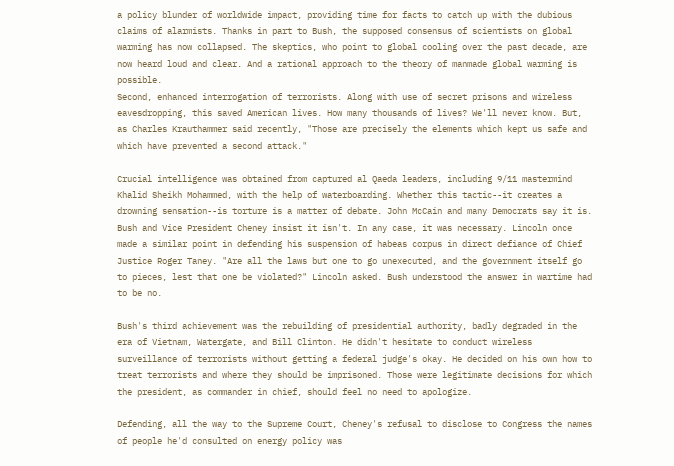a policy blunder of worldwide impact, providing time for facts to catch up with the dubious claims of alarmists. Thanks in part to Bush, the supposed consensus of scientists on global warming has now collapsed. The skeptics, who point to global cooling over the past decade, are now heard loud and clear. And a rational approach to the theory of manmade global warming is possible.
Second, enhanced interrogation of terrorists. Along with use of secret prisons and wireless eavesdropping, this saved American lives. How many thousands of lives? We'll never know. But, as Charles Krauthammer said recently, "Those are precisely the elements which kept us safe and which have prevented a second attack."

Crucial intelligence was obtained from captured al Qaeda leaders, including 9/11 mastermind Khalid Sheikh Mohammed, with the help of waterboarding. Whether this tactic--it creates a drowning sensation--is torture is a matter of debate. John McCain and many Democrats say it is. Bush and Vice President Cheney insist it isn't. In any case, it was necessary. Lincoln once made a similar point in defending his suspension of habeas corpus in direct defiance of Chief Justice Roger Taney. "Are all the laws but one to go unexecuted, and the government itself go to pieces, lest that one be violated?" Lincoln asked. Bush understood the answer in wartime had to be no.

Bush's third achievement was the rebuilding of presidential authority, badly degraded in the era of Vietnam, Watergate, and Bill Clinton. He didn't hesitate to conduct wireless surveillance of terrorists without getting a federal judge's okay. He decided on his own how to treat terrorists and where they should be imprisoned. Those were legitimate decisions for which the president, as commander in chief, should feel no need to apologize.

Defending, all the way to the Supreme Court, Cheney's refusal to disclose to Congress the names of people he'd consulted on energy policy was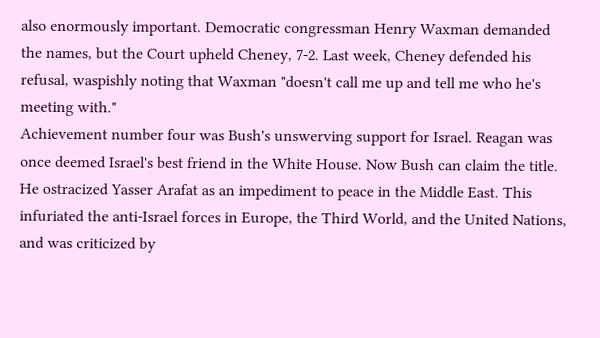also enormously important. Democratic congressman Henry Waxman demanded the names, but the Court upheld Cheney, 7-2. Last week, Cheney defended his refusal, waspishly noting that Waxman "doesn't call me up and tell me who he's meeting with."
Achievement number four was Bush's unswerving support for Israel. Reagan was once deemed Israel's best friend in the White House. Now Bush can claim the title. He ostracized Yasser Arafat as an impediment to peace in the Middle East. This infuriated the anti-Israel forces in Europe, the Third World, and the United Nations, and was criticized by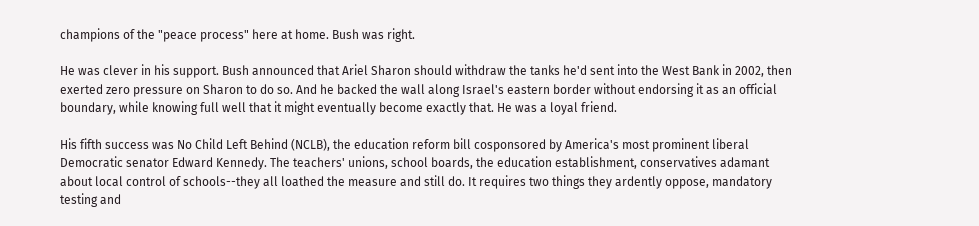champions of the "peace process" here at home. Bush was right.

He was clever in his support. Bush announced that Ariel Sharon should withdraw the tanks he'd sent into the West Bank in 2002, then exerted zero pressure on Sharon to do so. And he backed the wall along Israel's eastern border without endorsing it as an official boundary, while knowing full well that it might eventually become exactly that. He was a loyal friend.

His fifth success was No Child Left Behind (NCLB), the education reform bill cosponsored by America's most prominent liberal Democratic senator Edward Kennedy. The teachers' unions, school boards, the education establishment, conservatives adamant about local control of schools--they all loathed the measure and still do. It requires two things they ardently oppose, mandatory testing and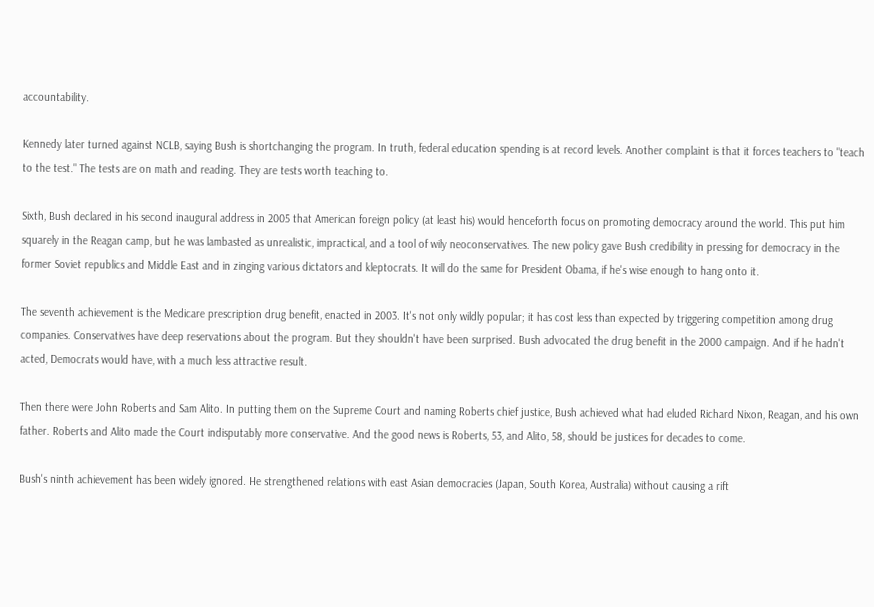accountability.

Kennedy later turned against NCLB, saying Bush is shortchanging the program. In truth, federal education spending is at record levels. Another complaint is that it forces teachers to "teach to the test." The tests are on math and reading. They are tests worth teaching to.

Sixth, Bush declared in his second inaugural address in 2005 that American foreign policy (at least his) would henceforth focus on promoting democracy around the world. This put him squarely in the Reagan camp, but he was lambasted as unrealistic, impractical, and a tool of wily neoconservatives. The new policy gave Bush credibility in pressing for democracy in the former Soviet republics and Middle East and in zinging various dictators and kleptocrats. It will do the same for President Obama, if he's wise enough to hang onto it.

The seventh achievement is the Medicare prescription drug benefit, enacted in 2003. It's not only wildly popular; it has cost less than expected by triggering competition among drug companies. Conservatives have deep reservations about the program. But they shouldn't have been surprised. Bush advocated the drug benefit in the 2000 campaign. And if he hadn't acted, Democrats would have, with a much less attractive result.

Then there were John Roberts and Sam Alito. In putting them on the Supreme Court and naming Roberts chief justice, Bush achieved what had eluded Richard Nixon, Reagan, and his own father. Roberts and Alito made the Court indisputably more conservative. And the good news is Roberts, 53, and Alito, 58, should be justices for decades to come.

Bush's ninth achievement has been widely ignored. He strengthened relations with east Asian democracies (Japan, South Korea, Australia) without causing a rift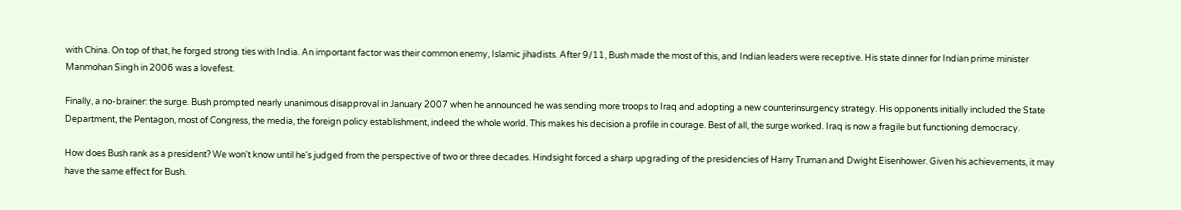with China. On top of that, he forged strong ties with India. An important factor was their common enemy, Islamic jihadists. After 9/11, Bush made the most of this, and Indian leaders were receptive. His state dinner for Indian prime minister Manmohan Singh in 2006 was a lovefest.

Finally, a no-brainer: the surge. Bush prompted nearly unanimous disapproval in January 2007 when he announced he was sending more troops to Iraq and adopting a new counterinsurgency strategy. His opponents initially included the State Department, the Pentagon, most of Congress, the media, the foreign policy establishment, indeed the whole world. This makes his decision a profile in courage. Best of all, the surge worked. Iraq is now a fragile but functioning democracy.

How does Bush rank as a president? We won't know until he's judged from the perspective of two or three decades. Hindsight forced a sharp upgrading of the presidencies of Harry Truman and Dwight Eisenhower. Given his achievements, it may have the same effect for Bush.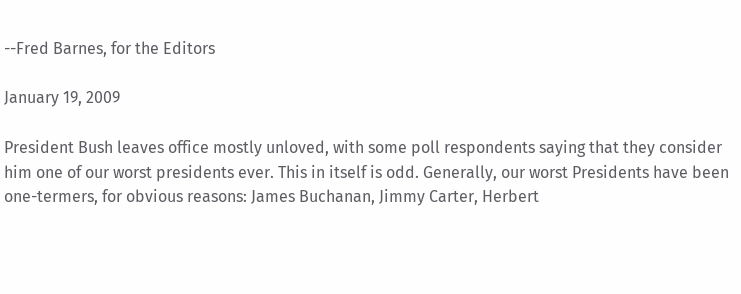--Fred Barnes, for the Editors

January 19, 2009

President Bush leaves office mostly unloved, with some poll respondents saying that they consider him one of our worst presidents ever. This in itself is odd. Generally, our worst Presidents have been one-termers, for obvious reasons: James Buchanan, Jimmy Carter, Herbert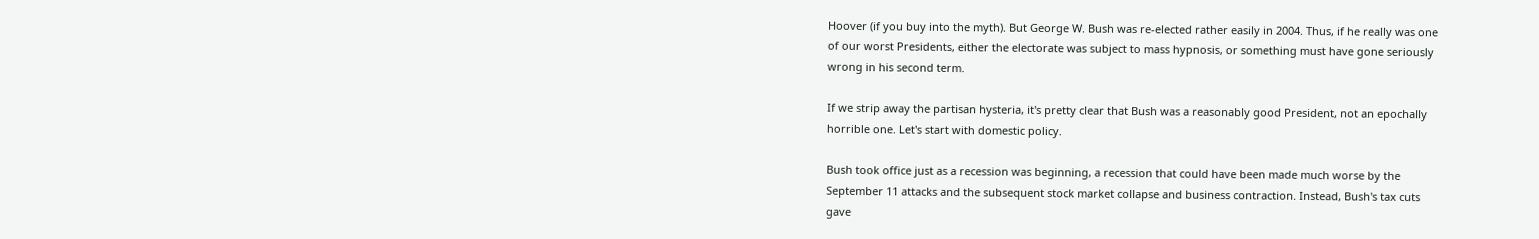Hoover (if you buy into the myth). But George W. Bush was re-elected rather easily in 2004. Thus, if he really was one of our worst Presidents, either the electorate was subject to mass hypnosis, or something must have gone seriously wrong in his second term.

If we strip away the partisan hysteria, it's pretty clear that Bush was a reasonably good President, not an epochally horrible one. Let's start with domestic policy.

Bush took office just as a recession was beginning, a recession that could have been made much worse by the September 11 attacks and the subsequent stock market collapse and business contraction. Instead, Bush's tax cuts gave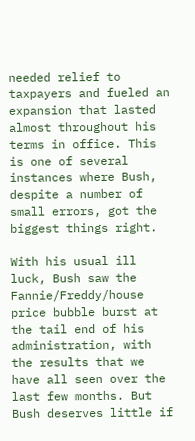needed relief to taxpayers and fueled an expansion that lasted almost throughout his terms in office. This is one of several instances where Bush, despite a number of small errors, got the biggest things right.

With his usual ill luck, Bush saw the Fannie/Freddy/house price bubble burst at the tail end of his administration, with the results that we have all seen over the last few months. But Bush deserves little if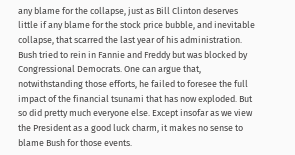any blame for the collapse, just as Bill Clinton deserves little if any blame for the stock price bubble, and inevitable collapse, that scarred the last year of his administration. Bush tried to rein in Fannie and Freddy but was blocked by Congressional Democrats. One can argue that, notwithstanding those efforts, he failed to foresee the full impact of the financial tsunami that has now exploded. But so did pretty much everyone else. Except insofar as we view the President as a good luck charm, it makes no sense to blame Bush for those events.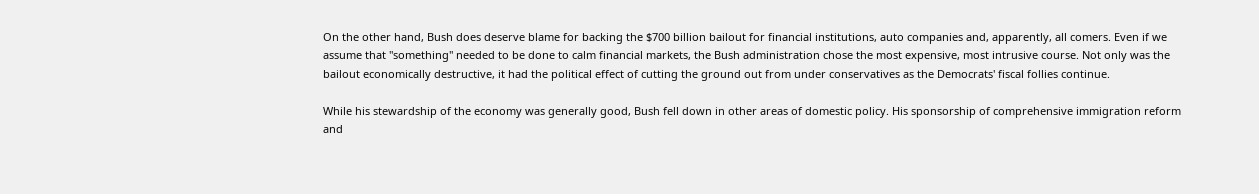On the other hand, Bush does deserve blame for backing the $700 billion bailout for financial institutions, auto companies and, apparently, all comers. Even if we assume that "something" needed to be done to calm financial markets, the Bush administration chose the most expensive, most intrusive course. Not only was the bailout economically destructive, it had the political effect of cutting the ground out from under conservatives as the Democrats' fiscal follies continue.

While his stewardship of the economy was generally good, Bush fell down in other areas of domestic policy. His sponsorship of comprehensive immigration reform and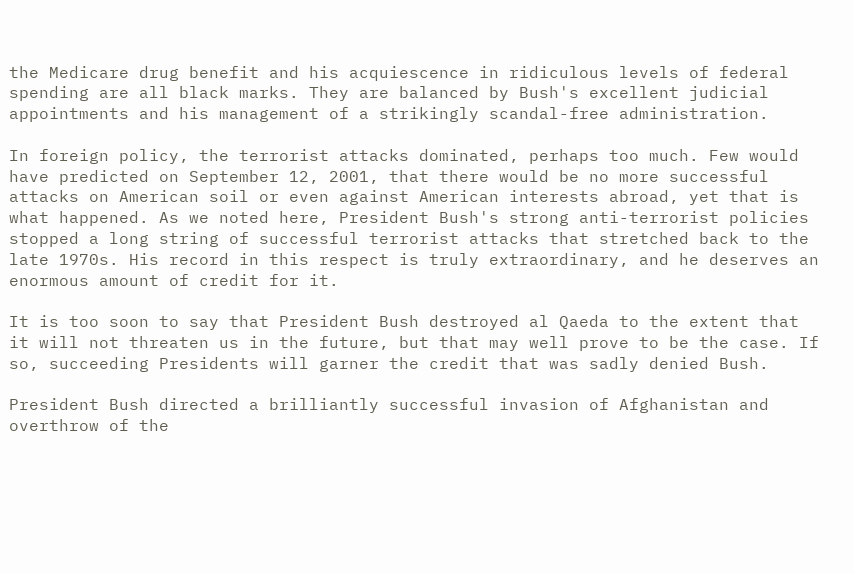the Medicare drug benefit and his acquiescence in ridiculous levels of federal spending are all black marks. They are balanced by Bush's excellent judicial appointments and his management of a strikingly scandal-free administration.

In foreign policy, the terrorist attacks dominated, perhaps too much. Few would have predicted on September 12, 2001, that there would be no more successful attacks on American soil or even against American interests abroad, yet that is what happened. As we noted here, President Bush's strong anti-terrorist policies stopped a long string of successful terrorist attacks that stretched back to the late 1970s. His record in this respect is truly extraordinary, and he deserves an enormous amount of credit for it.

It is too soon to say that President Bush destroyed al Qaeda to the extent that it will not threaten us in the future, but that may well prove to be the case. If so, succeeding Presidents will garner the credit that was sadly denied Bush.

President Bush directed a brilliantly successful invasion of Afghanistan and overthrow of the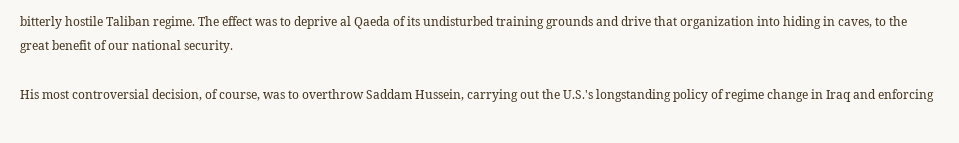bitterly hostile Taliban regime. The effect was to deprive al Qaeda of its undisturbed training grounds and drive that organization into hiding in caves, to the great benefit of our national security.

His most controversial decision, of course, was to overthrow Saddam Hussein, carrying out the U.S.'s longstanding policy of regime change in Iraq and enforcing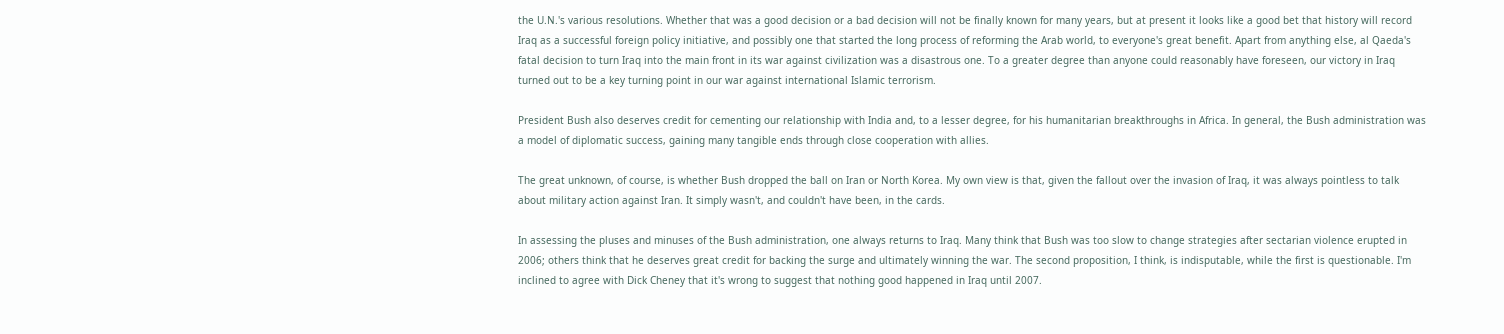the U.N.'s various resolutions. Whether that was a good decision or a bad decision will not be finally known for many years, but at present it looks like a good bet that history will record Iraq as a successful foreign policy initiative, and possibly one that started the long process of reforming the Arab world, to everyone's great benefit. Apart from anything else, al Qaeda's fatal decision to turn Iraq into the main front in its war against civilization was a disastrous one. To a greater degree than anyone could reasonably have foreseen, our victory in Iraq turned out to be a key turning point in our war against international Islamic terrorism.

President Bush also deserves credit for cementing our relationship with India and, to a lesser degree, for his humanitarian breakthroughs in Africa. In general, the Bush administration was a model of diplomatic success, gaining many tangible ends through close cooperation with allies.

The great unknown, of course, is whether Bush dropped the ball on Iran or North Korea. My own view is that, given the fallout over the invasion of Iraq, it was always pointless to talk about military action against Iran. It simply wasn't, and couldn't have been, in the cards.

In assessing the pluses and minuses of the Bush administration, one always returns to Iraq. Many think that Bush was too slow to change strategies after sectarian violence erupted in 2006; others think that he deserves great credit for backing the surge and ultimately winning the war. The second proposition, I think, is indisputable, while the first is questionable. I'm inclined to agree with Dick Cheney that it's wrong to suggest that nothing good happened in Iraq until 2007.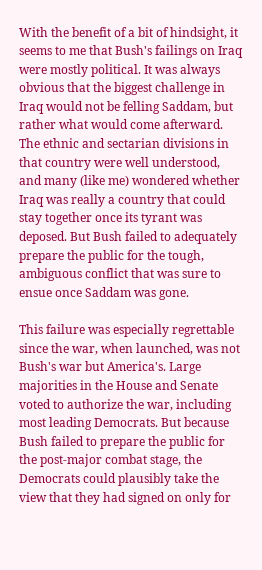With the benefit of a bit of hindsight, it seems to me that Bush's failings on Iraq were mostly political. It was always obvious that the biggest challenge in Iraq would not be felling Saddam, but rather what would come afterward. The ethnic and sectarian divisions in that country were well understood, and many (like me) wondered whether Iraq was really a country that could stay together once its tyrant was deposed. But Bush failed to adequately prepare the public for the tough, ambiguous conflict that was sure to ensue once Saddam was gone.

This failure was especially regrettable since the war, when launched, was not Bush's war but America's. Large majorities in the House and Senate voted to authorize the war, including most leading Democrats. But because Bush failed to prepare the public for the post-major combat stage, the Democrats could plausibly take the view that they had signed on only for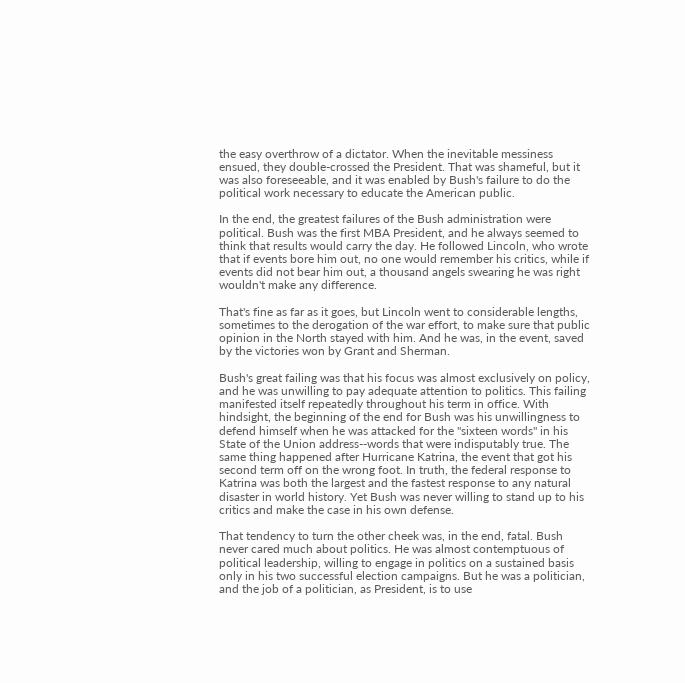the easy overthrow of a dictator. When the inevitable messiness ensued, they double-crossed the President. That was shameful, but it was also foreseeable, and it was enabled by Bush's failure to do the political work necessary to educate the American public.

In the end, the greatest failures of the Bush administration were political. Bush was the first MBA President, and he always seemed to think that results would carry the day. He followed Lincoln, who wrote that if events bore him out, no one would remember his critics, while if events did not bear him out, a thousand angels swearing he was right wouldn't make any difference.

That's fine as far as it goes, but Lincoln went to considerable lengths, sometimes to the derogation of the war effort, to make sure that public opinion in the North stayed with him. And he was, in the event, saved by the victories won by Grant and Sherman.

Bush's great failing was that his focus was almost exclusively on policy, and he was unwilling to pay adequate attention to politics. This failing manifested itself repeatedly throughout his term in office. With hindsight, the beginning of the end for Bush was his unwillingness to defend himself when he was attacked for the "sixteen words" in his State of the Union address--words that were indisputably true. The same thing happened after Hurricane Katrina, the event that got his second term off on the wrong foot. In truth, the federal response to Katrina was both the largest and the fastest response to any natural disaster in world history. Yet Bush was never willing to stand up to his critics and make the case in his own defense.

That tendency to turn the other cheek was, in the end, fatal. Bush never cared much about politics. He was almost contemptuous of political leadership, willing to engage in politics on a sustained basis only in his two successful election campaigns. But he was a politician, and the job of a politician, as President, is to use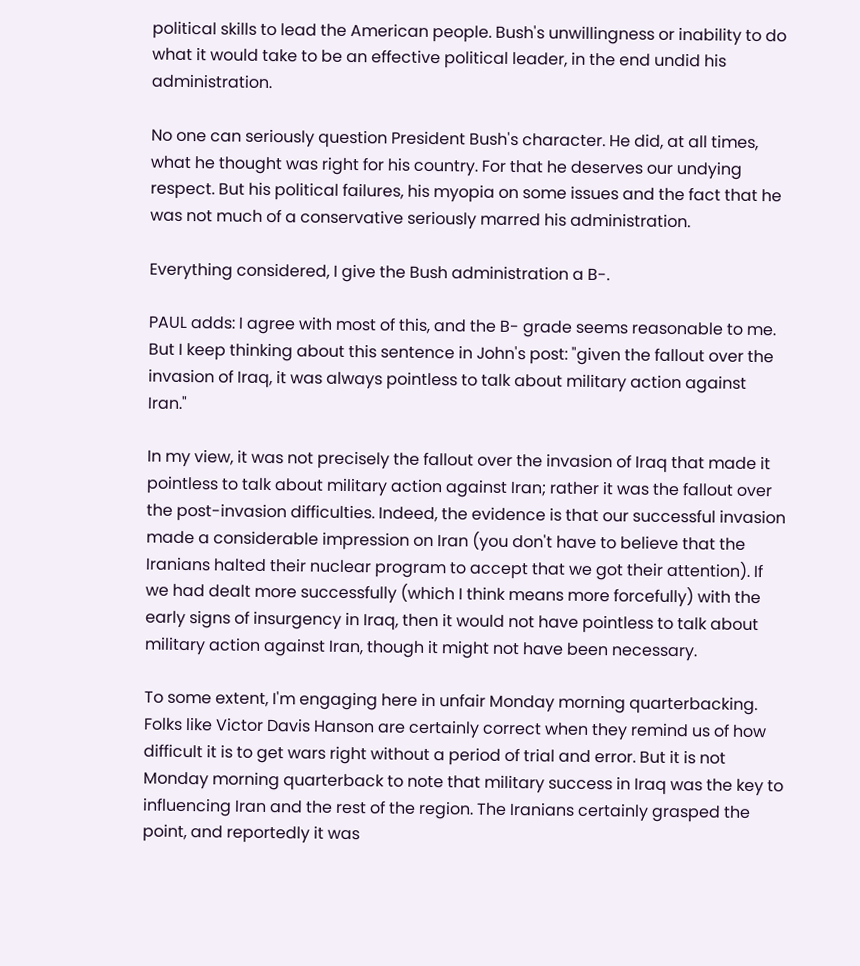political skills to lead the American people. Bush's unwillingness or inability to do what it would take to be an effective political leader, in the end undid his administration.

No one can seriously question President Bush's character. He did, at all times, what he thought was right for his country. For that he deserves our undying respect. But his political failures, his myopia on some issues and the fact that he was not much of a conservative seriously marred his administration.

Everything considered, I give the Bush administration a B-.

PAUL adds: I agree with most of this, and the B- grade seems reasonable to me. But I keep thinking about this sentence in John's post: "given the fallout over the invasion of Iraq, it was always pointless to talk about military action against Iran."

In my view, it was not precisely the fallout over the invasion of Iraq that made it pointless to talk about military action against Iran; rather it was the fallout over the post-invasion difficulties. Indeed, the evidence is that our successful invasion made a considerable impression on Iran (you don't have to believe that the Iranians halted their nuclear program to accept that we got their attention). If we had dealt more successfully (which I think means more forcefully) with the early signs of insurgency in Iraq, then it would not have pointless to talk about military action against Iran, though it might not have been necessary.

To some extent, I'm engaging here in unfair Monday morning quarterbacking. Folks like Victor Davis Hanson are certainly correct when they remind us of how difficult it is to get wars right without a period of trial and error. But it is not Monday morning quarterback to note that military success in Iraq was the key to influencing Iran and the rest of the region. The Iranians certainly grasped the point, and reportedly it was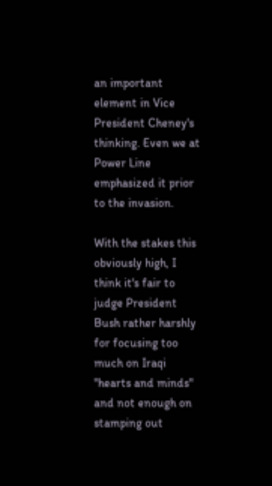an important element in Vice President Cheney's thinking. Even we at Power Line emphasized it prior to the invasion.

With the stakes this obviously high, I think it's fair to judge President Bush rather harshly for focusing too much on Iraqi "hearts and minds" and not enough on stamping out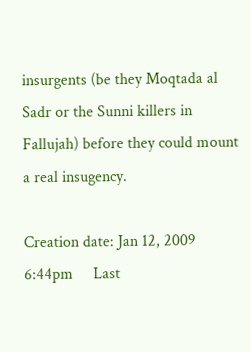insurgents (be they Moqtada al Sadr or the Sunni killers in Fallujah) before they could mount a real insugency.

Creation date: Jan 12, 2009 6:44pm     Last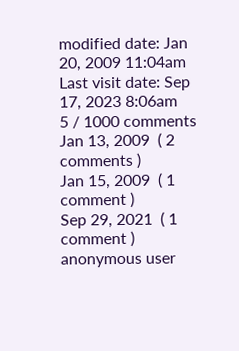modified date: Jan 20, 2009 11:04am   Last visit date: Sep 17, 2023 8:06am
5 / 1000 comments
Jan 13, 2009  ( 2 comments )
Jan 15, 2009  ( 1 comment )
Sep 29, 2021  ( 1 comment )
anonymous user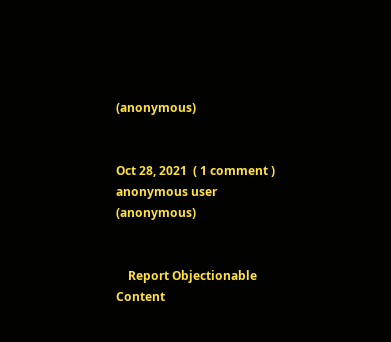(anonymous)


Oct 28, 2021  ( 1 comment )
anonymous user (anonymous)


    Report Objectionable Content